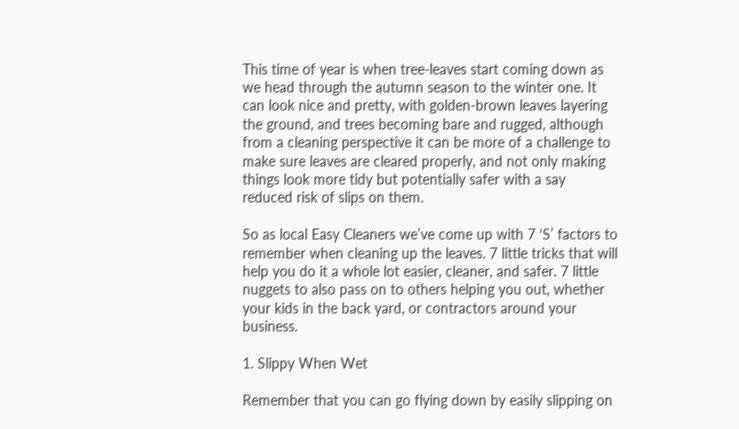This time of year is when tree-leaves start coming down as we head through the autumn season to the winter one. It can look nice and pretty, with golden-brown leaves layering the ground, and trees becoming bare and rugged, although from a cleaning perspective it can be more of a challenge to make sure leaves are cleared properly, and not only making things look more tidy but potentially safer with a say reduced risk of slips on them.

So as local Easy Cleaners we’ve come up with 7 ‘S’ factors to remember when cleaning up the leaves. 7 little tricks that will help you do it a whole lot easier, cleaner, and safer. 7 little nuggets to also pass on to others helping you out, whether your kids in the back yard, or contractors around your business.

1. Slippy When Wet

Remember that you can go flying down by easily slipping on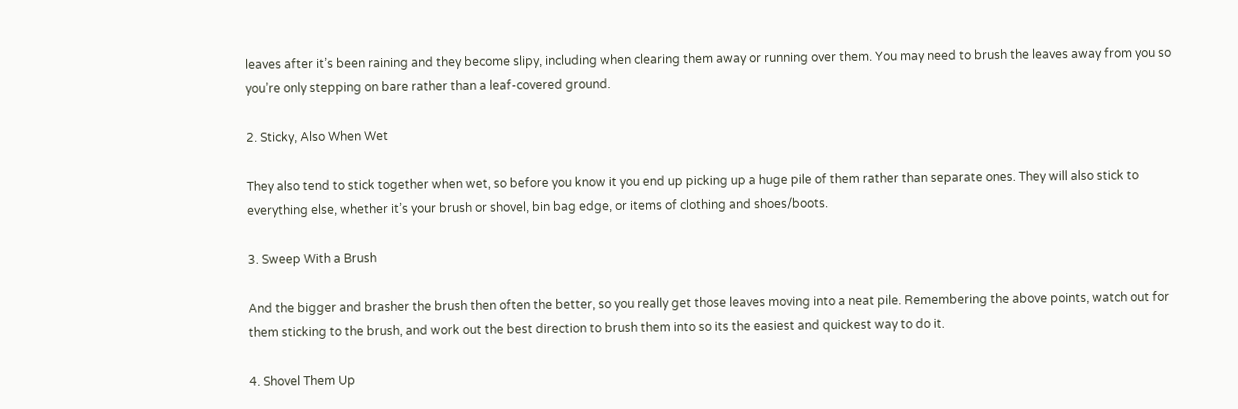leaves after it’s been raining and they become slipy, including when clearing them away or running over them. You may need to brush the leaves away from you so you’re only stepping on bare rather than a leaf-covered ground.

2. Sticky, Also When Wet

They also tend to stick together when wet, so before you know it you end up picking up a huge pile of them rather than separate ones. They will also stick to everything else, whether it’s your brush or shovel, bin bag edge, or items of clothing and shoes/boots.

3. Sweep With a Brush

And the bigger and brasher the brush then often the better, so you really get those leaves moving into a neat pile. Remembering the above points, watch out for them sticking to the brush, and work out the best direction to brush them into so its the easiest and quickest way to do it.

4. Shovel Them Up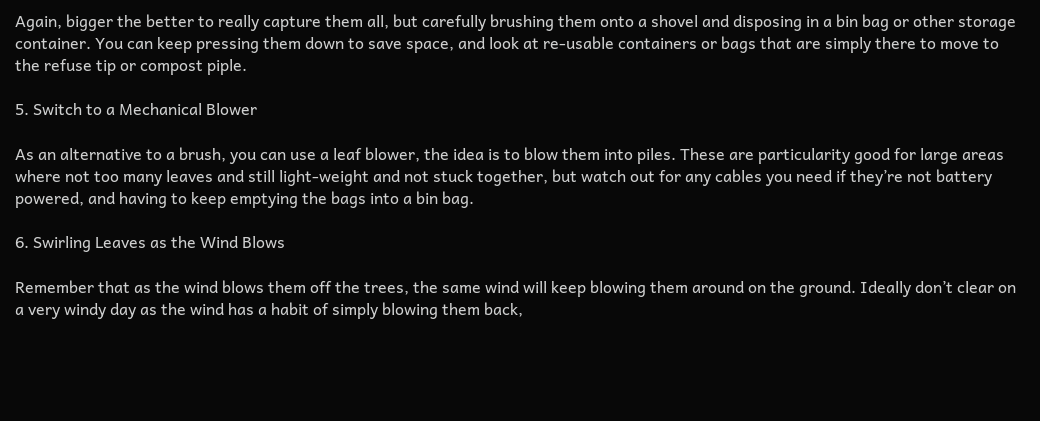Again, bigger the better to really capture them all, but carefully brushing them onto a shovel and disposing in a bin bag or other storage container. You can keep pressing them down to save space, and look at re-usable containers or bags that are simply there to move to the refuse tip or compost piple.

5. Switch to a Mechanical Blower

As an alternative to a brush, you can use a leaf blower, the idea is to blow them into piles. These are particularity good for large areas where not too many leaves and still light-weight and not stuck together, but watch out for any cables you need if they’re not battery powered, and having to keep emptying the bags into a bin bag.

6. Swirling Leaves as the Wind Blows

Remember that as the wind blows them off the trees, the same wind will keep blowing them around on the ground. Ideally don’t clear on a very windy day as the wind has a habit of simply blowing them back,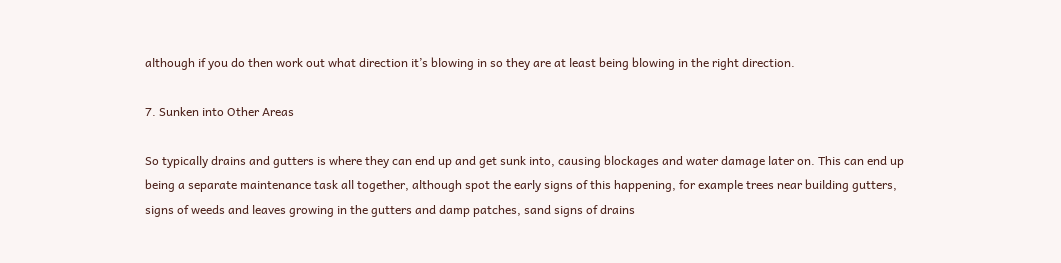although if you do then work out what direction it’s blowing in so they are at least being blowing in the right direction.

7. Sunken into Other Areas

So typically drains and gutters is where they can end up and get sunk into, causing blockages and water damage later on. This can end up being a separate maintenance task all together, although spot the early signs of this happening, for example trees near building gutters, signs of weeds and leaves growing in the gutters and damp patches, sand signs of drains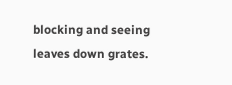blocking and seeing leaves down grates.